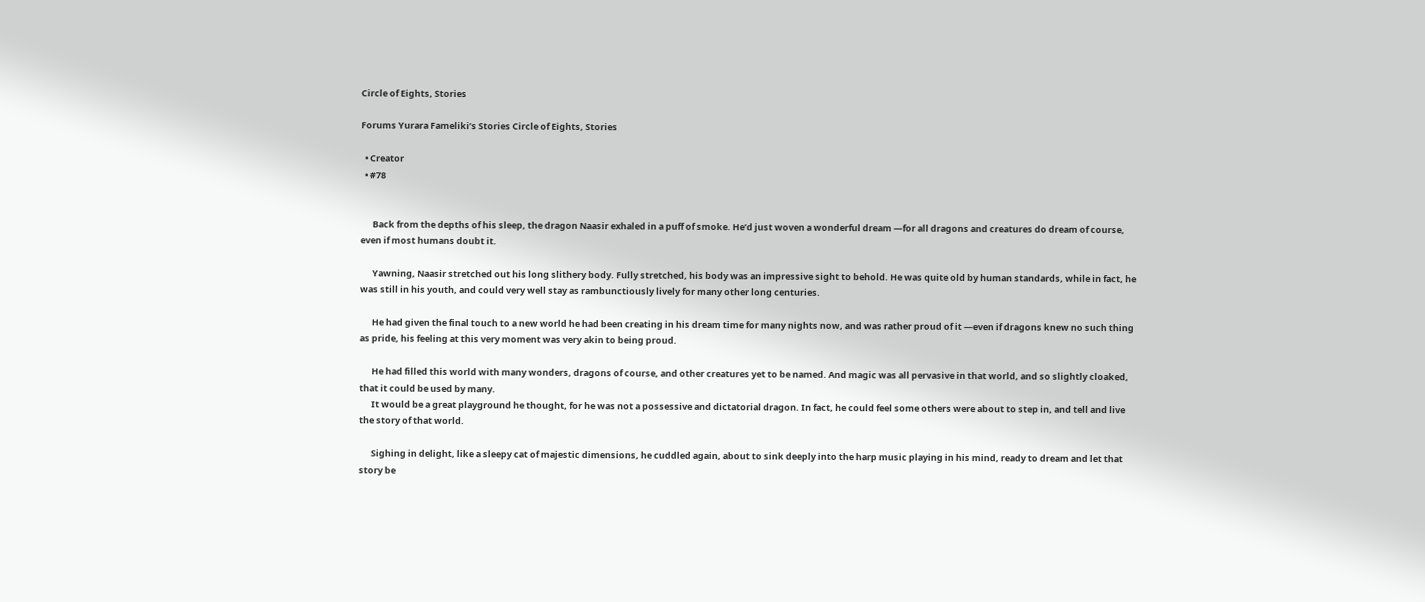Circle of Eights, Stories

Forums Yurara Fameliki’s Stories Circle of Eights, Stories

  • Creator
  • #78


      Back from the depths of his sleep, the dragon Naasir exhaled in a puff of smoke. He’d just woven a wonderful dream —for all dragons and creatures do dream of course, even if most humans doubt it.

      Yawning, Naasir stretched out his long slithery body. Fully stretched, his body was an impressive sight to behold. He was quite old by human standards, while in fact, he was still in his youth, and could very well stay as rambunctiously lively for many other long centuries.

      He had given the final touch to a new world he had been creating in his dream time for many nights now, and was rather proud of it —even if dragons knew no such thing as pride, his feeling at this very moment was very akin to being proud.

      He had filled this world with many wonders, dragons of course, and other creatures yet to be named. And magic was all pervasive in that world, and so slightly cloaked, that it could be used by many.
      It would be a great playground he thought, for he was not a possessive and dictatorial dragon. In fact, he could feel some others were about to step in, and tell and live the story of that world.

      Sighing in delight, like a sleepy cat of majestic dimensions, he cuddled again, about to sink deeply into the harp music playing in his mind, ready to dream and let that story be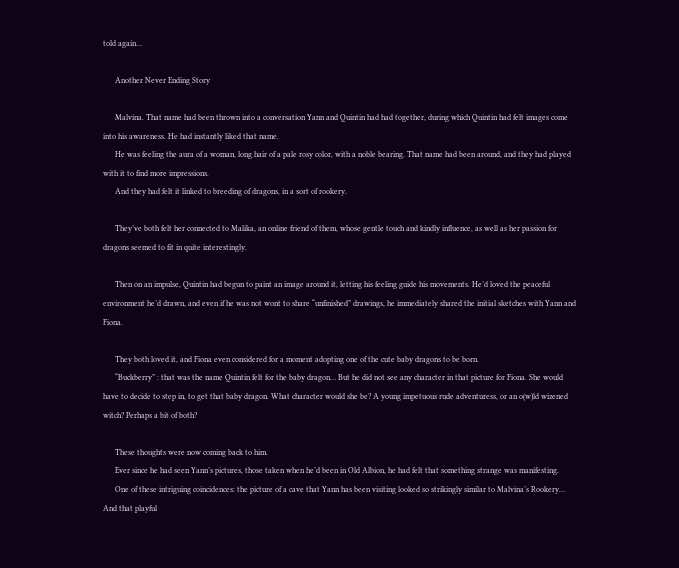told again…

      Another Never Ending Story

      Malvina. That name had been thrown into a conversation Yann and Quintin had had together, during which Quintin had felt images come into his awareness. He had instantly liked that name.
      He was feeling the aura of a woman, long hair of a pale rosy color, with a noble bearing. That name had been around, and they had played with it to find more impressions.
      And they had felt it linked to breeding of dragons, in a sort of rookery.

      They’ve both felt her connected to Malika, an online friend of them, whose gentle touch and kindly influence, as well as her passion for dragons seemed to fit in quite interestingly.

      Then on an impulse, Quintin had begun to paint an image around it, letting his feeling guide his movements. He’d loved the peaceful environment he’d drawn, and even if he was not wont to share “unfinished” drawings, he immediately shared the initial sketches with Yann and Fiona.

      They both loved it, and Fiona even considered for a moment adopting one of the cute baby dragons to be born.
      “Buckberry” : that was the name Quintin felt for the baby dragon… But he did not see any character in that picture for Fiona. She would have to decide to step in, to get that baby dragon. What character would she be? A young impetuous rude adventuress, or an o(w)ld wizened witch? Perhaps a bit of both?

      These thoughts were now coming back to him.
      Ever since he had seen Yann’s pictures, those taken when he’d been in Old Albion, he had felt that something strange was manifesting.
      One of these intriguing coincidences: the picture of a cave that Yann has been visiting looked so strikingly similar to Malvina’s Rookery… And that playful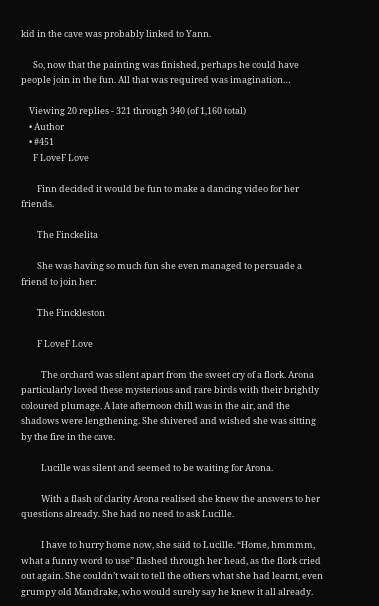kid in the cave was probably linked to Yann.

      So, now that the painting was finished, perhaps he could have people join in the fun. All that was required was imagination…

    Viewing 20 replies - 321 through 340 (of 1,160 total)
    • Author
    • #451
      F LoveF Love

        Finn decided it would be fun to make a dancing video for her friends.

        The Finckelita

        She was having so much fun she even managed to persuade a friend to join her:

        The Finckleston

        F LoveF Love

          The orchard was silent apart from the sweet cry of a flork. Arona particularly loved these mysterious and rare birds with their brightly coloured plumage. A late afternoon chill was in the air, and the shadows were lengthening. She shivered and wished she was sitting by the fire in the cave.

          Lucille was silent and seemed to be waiting for Arona.

          With a flash of clarity Arona realised she knew the answers to her questions already. She had no need to ask Lucille.

          I have to hurry home now, she said to Lucille. “Home, hmmmm, what a funny word to use” flashed through her head, as the flork cried out again. She couldn’t wait to tell the others what she had learnt, even grumpy old Mandrake, who would surely say he knew it all already.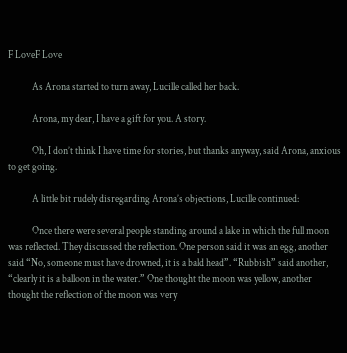F LoveF Love

            As Arona started to turn away, Lucille called her back.

            Arona, my dear, I have a gift for you. A story.

            Oh, I don’t think I have time for stories, but thanks anyway, said Arona, anxious to get going.

            A little bit rudely disregarding Arona’s objections, Lucille continued:

            Once there were several people standing around a lake in which the full moon was reflected. They discussed the reflection. One person said it was an egg, another said “No, someone must have drowned, it is a bald head”. “Rubbish” said another, “clearly it is a balloon in the water.” One thought the moon was yellow, another thought the reflection of the moon was very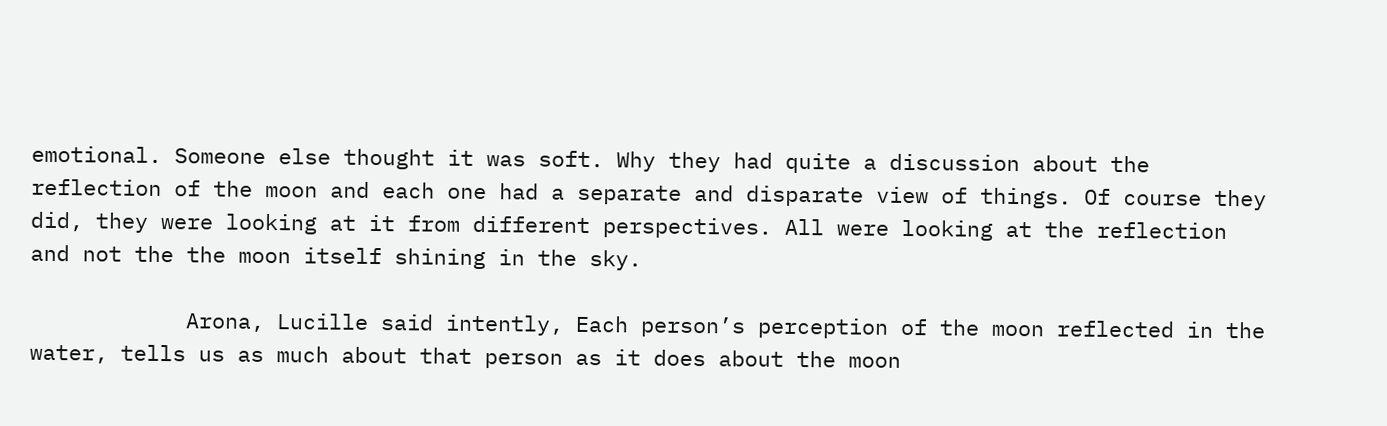emotional. Someone else thought it was soft. Why they had quite a discussion about the reflection of the moon and each one had a separate and disparate view of things. Of course they did, they were looking at it from different perspectives. All were looking at the reflection and not the the moon itself shining in the sky.

            Arona, Lucille said intently, Each person’s perception of the moon reflected in the water, tells us as much about that person as it does about the moon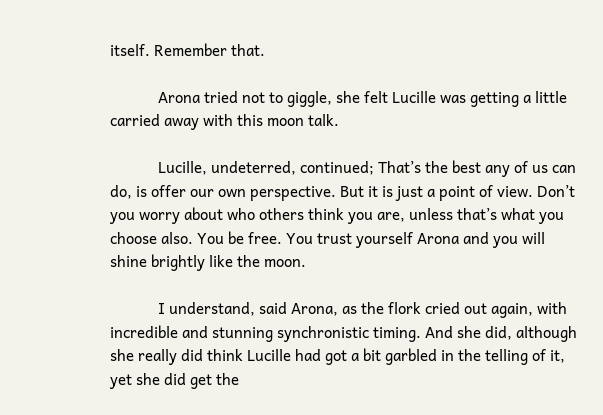itself. Remember that.

            Arona tried not to giggle, she felt Lucille was getting a little carried away with this moon talk.

            Lucille, undeterred, continued; That’s the best any of us can do, is offer our own perspective. But it is just a point of view. Don’t you worry about who others think you are, unless that’s what you choose also. You be free. You trust yourself Arona and you will shine brightly like the moon.

            I understand, said Arona, as the flork cried out again, with incredible and stunning synchronistic timing. And she did, although she really did think Lucille had got a bit garbled in the telling of it, yet she did get the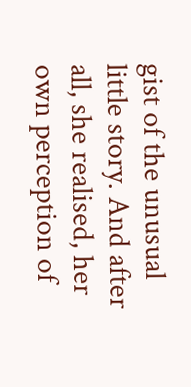gist of the unusual little story. And after all, she realised, her own perception of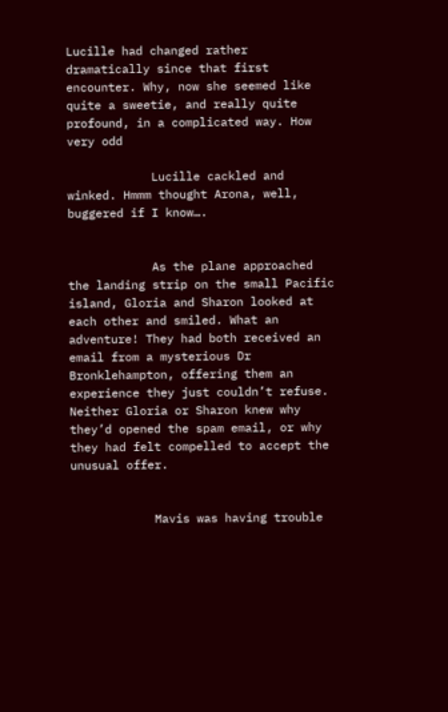Lucille had changed rather dramatically since that first encounter. Why, now she seemed like quite a sweetie, and really quite profound, in a complicated way. How very odd

            Lucille cackled and winked. Hmmm thought Arona, well, buggered if I know….


            As the plane approached the landing strip on the small Pacific island, Gloria and Sharon looked at each other and smiled. What an adventure! They had both received an email from a mysterious Dr Bronklehampton, offering them an experience they just couldn’t refuse. Neither Gloria or Sharon knew why they’d opened the spam email, or why they had felt compelled to accept the unusual offer.


            Mavis was having trouble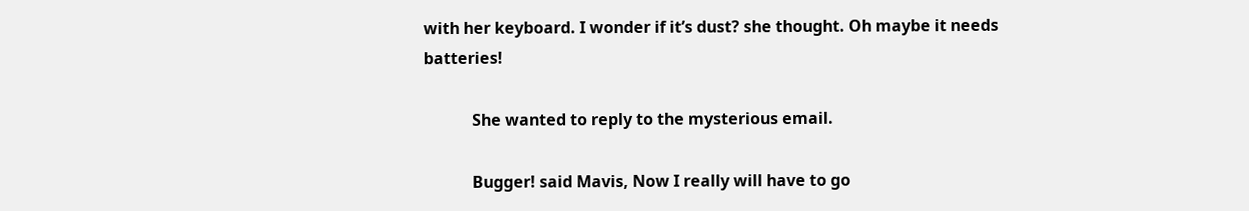with her keyboard. I wonder if it’s dust? she thought. Oh maybe it needs batteries!

            She wanted to reply to the mysterious email.

            Bugger! said Mavis, Now I really will have to go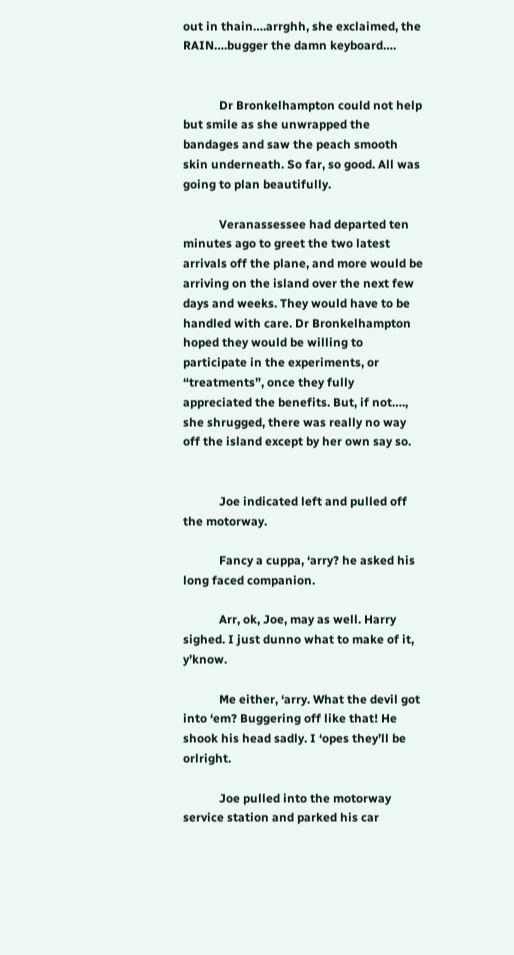out in thain….arrghh, she exclaimed, the RAIN….bugger the damn keyboard….


            Dr Bronkelhampton could not help but smile as she unwrapped the bandages and saw the peach smooth skin underneath. So far, so good. All was going to plan beautifully.

            Veranassessee had departed ten minutes ago to greet the two latest arrivals off the plane, and more would be arriving on the island over the next few days and weeks. They would have to be handled with care. Dr Bronkelhampton hoped they would be willing to participate in the experiments, or “treatments”, once they fully appreciated the benefits. But, if not…., she shrugged, there was really no way off the island except by her own say so.


            Joe indicated left and pulled off the motorway.

            Fancy a cuppa, ‘arry? he asked his long faced companion.

            Arr, ok, Joe, may as well. Harry sighed. I just dunno what to make of it, y’know.

            Me either, ‘arry. What the devil got into ‘em? Buggering off like that! He shook his head sadly. I ‘opes they’ll be orlright.

            Joe pulled into the motorway service station and parked his car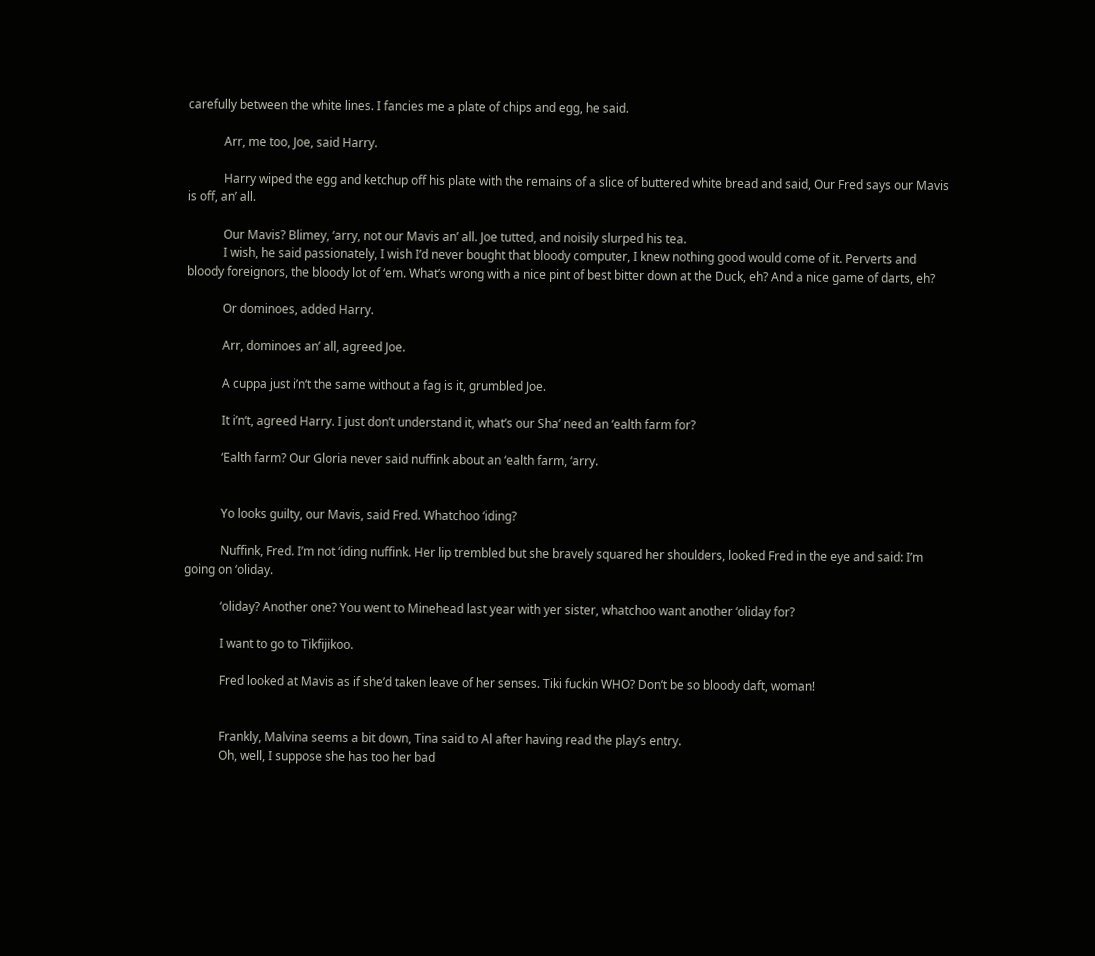carefully between the white lines. I fancies me a plate of chips and egg, he said.

            Arr, me too, Joe, said Harry.

            Harry wiped the egg and ketchup off his plate with the remains of a slice of buttered white bread and said, Our Fred says our Mavis is off, an’ all.

            Our Mavis? Blimey, ‘arry, not our Mavis an’ all. Joe tutted, and noisily slurped his tea.
            I wish, he said passionately, I wish I’d never bought that bloody computer, I knew nothing good would come of it. Perverts and bloody foreignors, the bloody lot of ‘em. What’s wrong with a nice pint of best bitter down at the Duck, eh? And a nice game of darts, eh?

            Or dominoes, added Harry.

            Arr, dominoes an’ all, agreed Joe.

            A cuppa just i’n‘t the same without a fag is it, grumbled Joe.

            It i’n‘t, agreed Harry. I just don’t understand it, what’s our Sha’ need an ‘ealth farm for?

            ‘Ealth farm? Our Gloria never said nuffink about an ‘ealth farm, ‘arry.


            Yo looks guilty, our Mavis, said Fred. Whatchoo ‘iding?

            Nuffink, Fred. I’m not ‘iding nuffink. Her lip trembled but she bravely squared her shoulders, looked Fred in the eye and said: I’m going on ‘oliday.

            ‘oliday? Another one? You went to Minehead last year with yer sister, whatchoo want another ‘oliday for?

            I want to go to Tikfijikoo.

            Fred looked at Mavis as if she’d taken leave of her senses. Tiki fuckin WHO? Don’t be so bloody daft, woman!


            Frankly, Malvina seems a bit down, Tina said to Al after having read the play’s entry.
            Oh, well, I suppose she has too her bad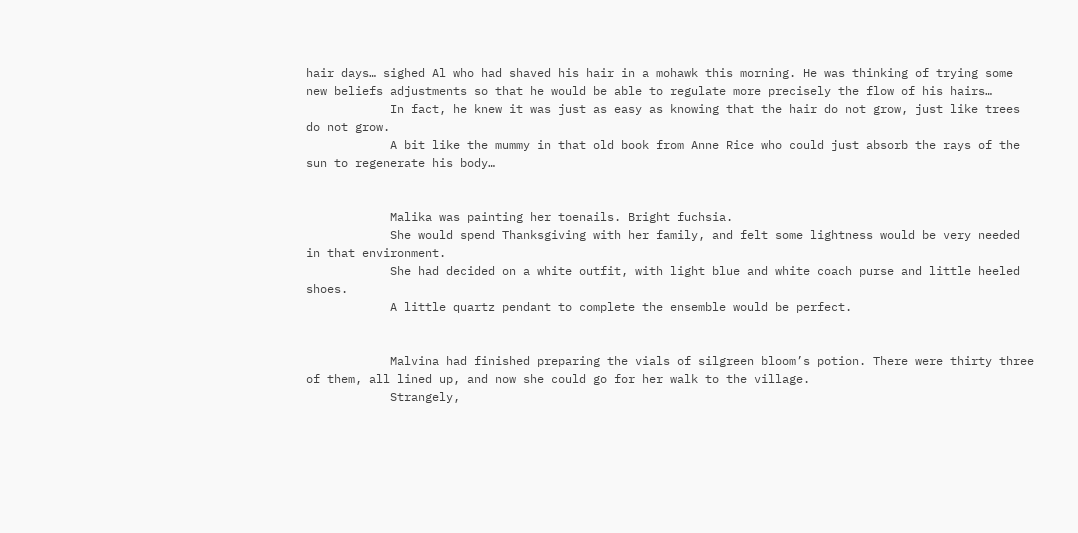hair days… sighed Al who had shaved his hair in a mohawk this morning. He was thinking of trying some new beliefs adjustments so that he would be able to regulate more precisely the flow of his hairs…
            In fact, he knew it was just as easy as knowing that the hair do not grow, just like trees do not grow.
            A bit like the mummy in that old book from Anne Rice who could just absorb the rays of the sun to regenerate his body…


            Malika was painting her toenails. Bright fuchsia.
            She would spend Thanksgiving with her family, and felt some lightness would be very needed in that environment.
            She had decided on a white outfit, with light blue and white coach purse and little heeled shoes.
            A little quartz pendant to complete the ensemble would be perfect.


            Malvina had finished preparing the vials of silgreen bloom’s potion. There were thirty three of them, all lined up, and now she could go for her walk to the village.
            Strangely,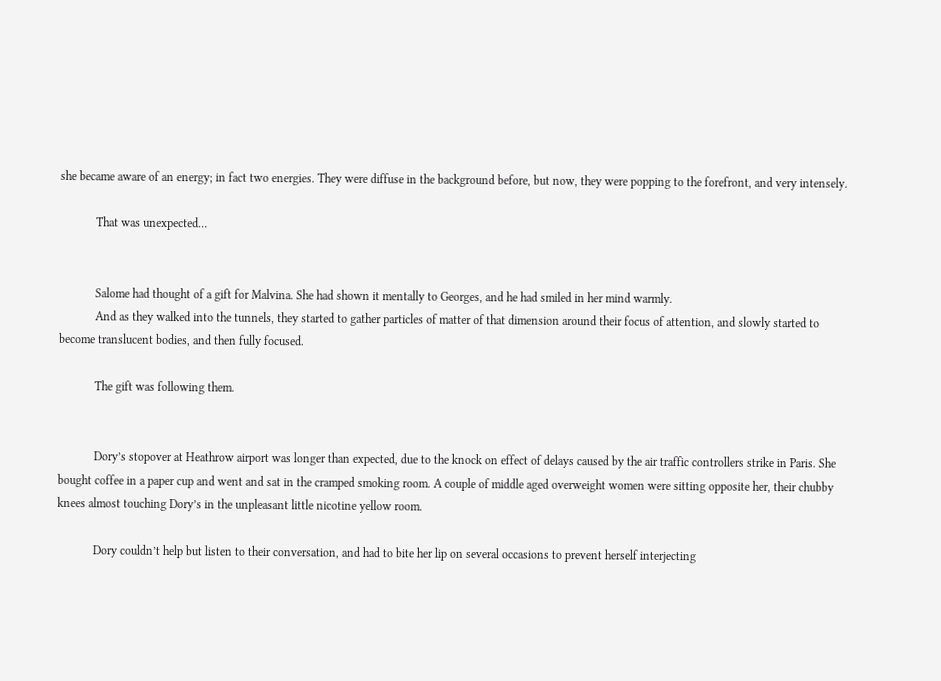she became aware of an energy; in fact two energies. They were diffuse in the background before, but now, they were popping to the forefront, and very intensely.

            That was unexpected…


            Salome had thought of a gift for Malvina. She had shown it mentally to Georges, and he had smiled in her mind warmly.
            And as they walked into the tunnels, they started to gather particles of matter of that dimension around their focus of attention, and slowly started to become translucent bodies, and then fully focused.

            The gift was following them.


            Dory’s stopover at Heathrow airport was longer than expected, due to the knock on effect of delays caused by the air traffic controllers strike in Paris. She bought coffee in a paper cup and went and sat in the cramped smoking room. A couple of middle aged overweight women were sitting opposite her, their chubby knees almost touching Dory’s in the unpleasant little nicotine yellow room.

            Dory couldn’t help but listen to their conversation, and had to bite her lip on several occasions to prevent herself interjecting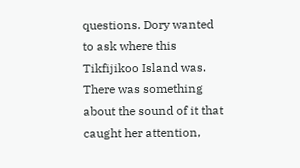questions. Dory wanted to ask where this Tikfijikoo Island was. There was something about the sound of it that caught her attention,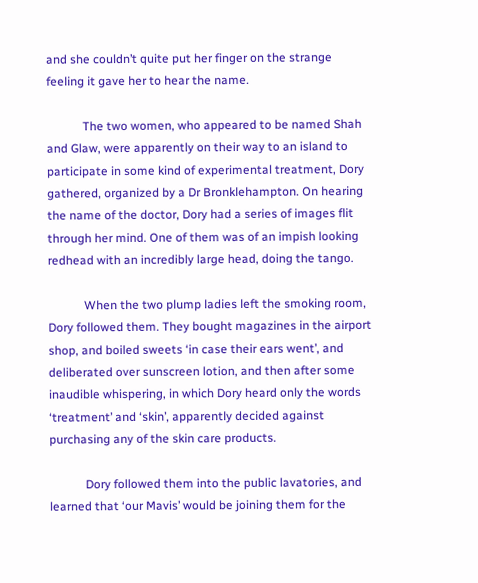and she couldn’t quite put her finger on the strange feeling it gave her to hear the name.

            The two women, who appeared to be named Shah and Glaw, were apparently on their way to an island to participate in some kind of experimental treatment, Dory gathered, organized by a Dr Bronklehampton. On hearing the name of the doctor, Dory had a series of images flit through her mind. One of them was of an impish looking redhead with an incredibly large head, doing the tango.

            When the two plump ladies left the smoking room, Dory followed them. They bought magazines in the airport shop, and boiled sweets ‘in case their ears went’, and deliberated over sunscreen lotion, and then after some inaudible whispering, in which Dory heard only the words ‘treatment’ and ‘skin’, apparently decided against purchasing any of the skin care products.

            Dory followed them into the public lavatories, and learned that ‘our Mavis’ would be joining them for the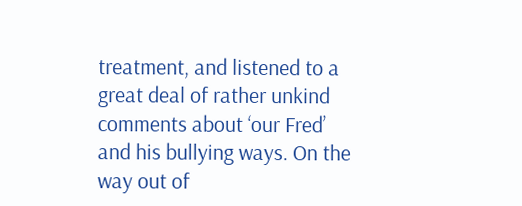treatment, and listened to a great deal of rather unkind comments about ‘our Fred’ and his bullying ways. On the way out of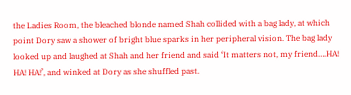the Ladies Room, the bleached blonde named Shah collided with a bag lady, at which point Dory saw a shower of bright blue sparks in her peripheral vision. The bag lady looked up and laughed at Shah and her friend and said ‘It matters not, my friend….HA! HA! HA!’, and winked at Dory as she shuffled past.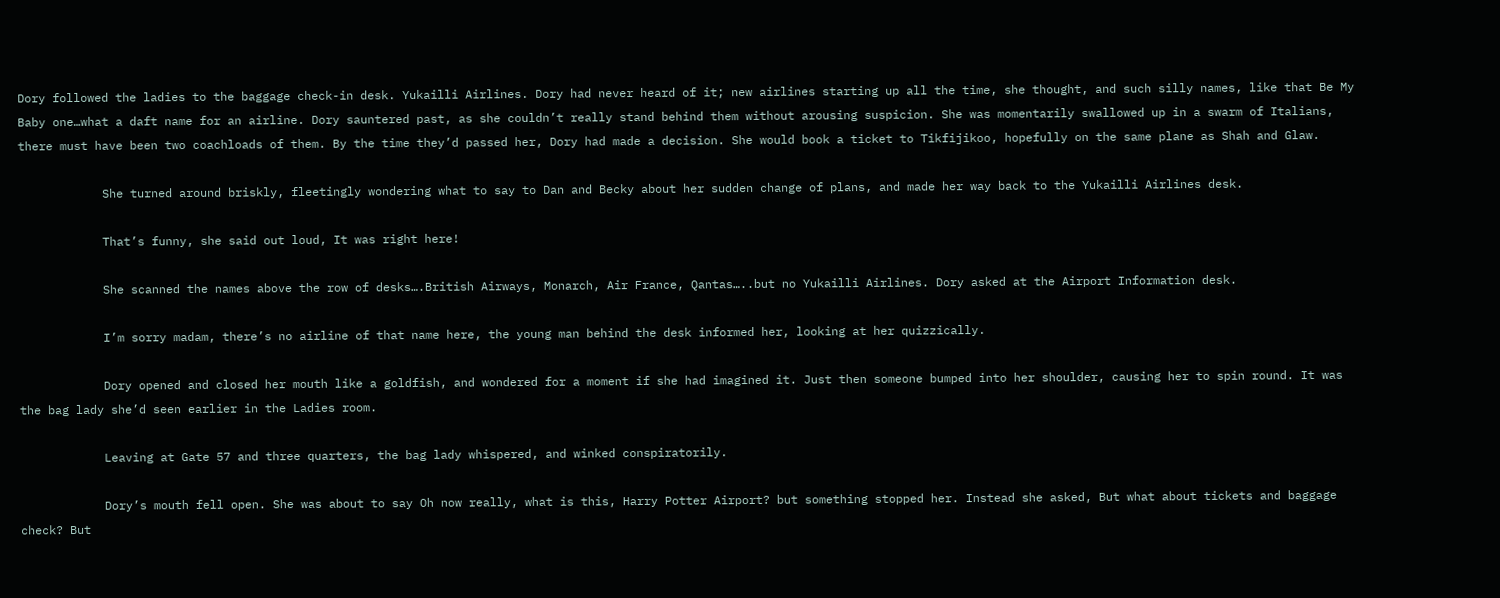Dory followed the ladies to the baggage check-in desk. Yukailli Airlines. Dory had never heard of it; new airlines starting up all the time, she thought, and such silly names, like that Be My Baby one…what a daft name for an airline. Dory sauntered past, as she couldn’t really stand behind them without arousing suspicion. She was momentarily swallowed up in a swarm of Italians, there must have been two coachloads of them. By the time they’d passed her, Dory had made a decision. She would book a ticket to Tikfijikoo, hopefully on the same plane as Shah and Glaw.

            She turned around briskly, fleetingly wondering what to say to Dan and Becky about her sudden change of plans, and made her way back to the Yukailli Airlines desk.

            That’s funny, she said out loud, It was right here!

            She scanned the names above the row of desks….British Airways, Monarch, Air France, Qantas…..but no Yukailli Airlines. Dory asked at the Airport Information desk.

            I’m sorry madam, there’s no airline of that name here, the young man behind the desk informed her, looking at her quizzically.

            Dory opened and closed her mouth like a goldfish, and wondered for a moment if she had imagined it. Just then someone bumped into her shoulder, causing her to spin round. It was the bag lady she’d seen earlier in the Ladies room.

            Leaving at Gate 57 and three quarters, the bag lady whispered, and winked conspiratorily.

            Dory’s mouth fell open. She was about to say Oh now really, what is this, Harry Potter Airport? but something stopped her. Instead she asked, But what about tickets and baggage check? But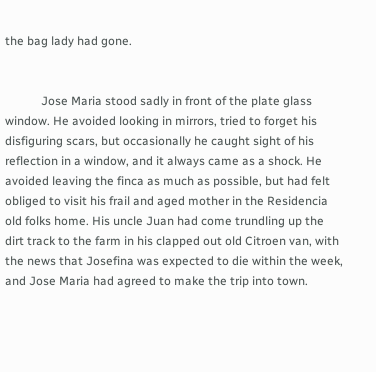the bag lady had gone.


            Jose Maria stood sadly in front of the plate glass window. He avoided looking in mirrors, tried to forget his disfiguring scars, but occasionally he caught sight of his reflection in a window, and it always came as a shock. He avoided leaving the finca as much as possible, but had felt obliged to visit his frail and aged mother in the Residencia old folks home. His uncle Juan had come trundling up the dirt track to the farm in his clapped out old Citroen van, with the news that Josefina was expected to die within the week, and Jose Maria had agreed to make the trip into town.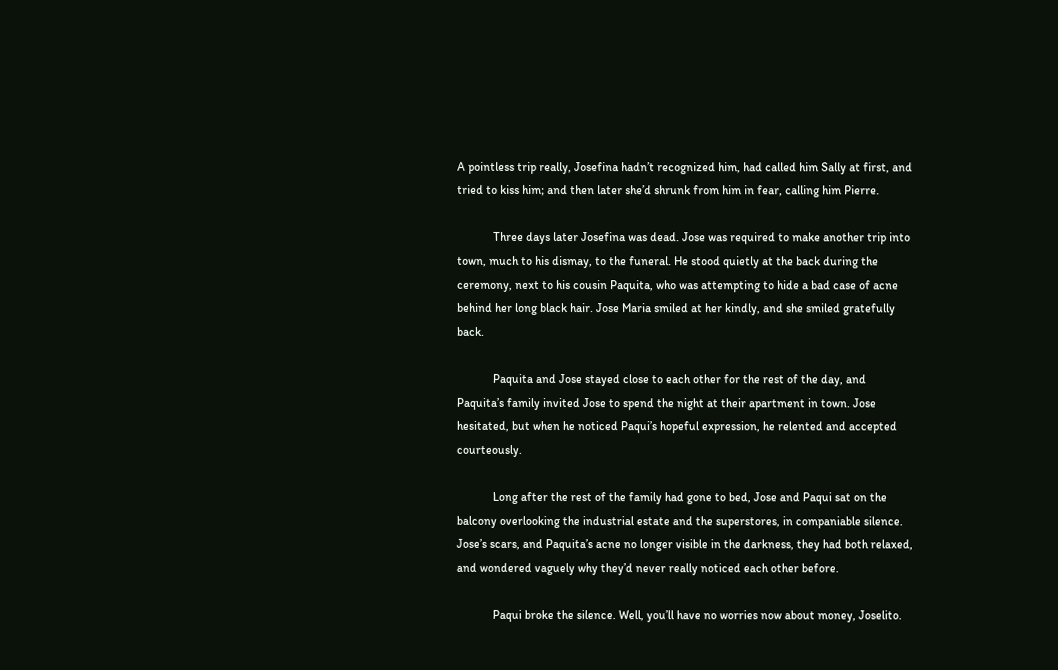A pointless trip really, Josefina hadn’t recognized him, had called him Sally at first, and tried to kiss him; and then later she’d shrunk from him in fear, calling him Pierre.

            Three days later Josefina was dead. Jose was required to make another trip into town, much to his dismay, to the funeral. He stood quietly at the back during the ceremony, next to his cousin Paquita, who was attempting to hide a bad case of acne behind her long black hair. Jose Maria smiled at her kindly, and she smiled gratefully back.

            Paquita and Jose stayed close to each other for the rest of the day, and Paquita’s family invited Jose to spend the night at their apartment in town. Jose hesitated, but when he noticed Paqui’s hopeful expression, he relented and accepted courteously.

            Long after the rest of the family had gone to bed, Jose and Paqui sat on the balcony overlooking the industrial estate and the superstores, in companiable silence. Jose’s scars, and Paquita’s acne no longer visible in the darkness, they had both relaxed, and wondered vaguely why they’d never really noticed each other before.

            Paqui broke the silence. Well, you’ll have no worries now about money, Joselito.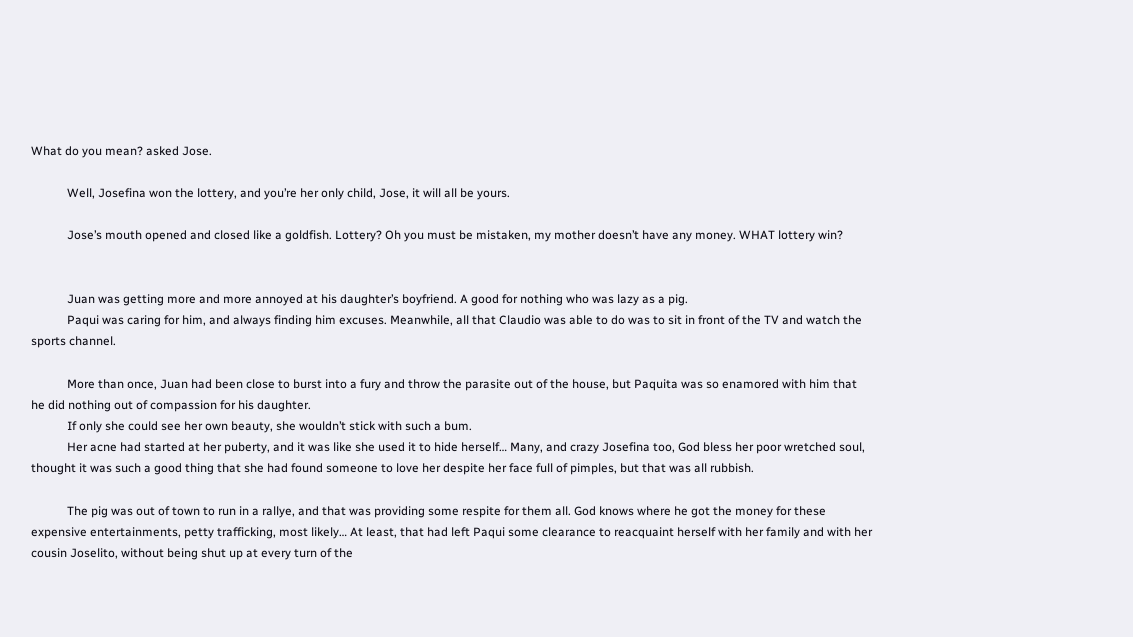What do you mean? asked Jose.

            Well, Josefina won the lottery, and you’re her only child, Jose, it will all be yours.

            Jose’s mouth opened and closed like a goldfish. Lottery? Oh you must be mistaken, my mother doesn’t have any money. WHAT lottery win?


            Juan was getting more and more annoyed at his daughter’s boyfriend. A good for nothing who was lazy as a pig.
            Paqui was caring for him, and always finding him excuses. Meanwhile, all that Claudio was able to do was to sit in front of the TV and watch the sports channel.

            More than once, Juan had been close to burst into a fury and throw the parasite out of the house, but Paquita was so enamored with him that he did nothing out of compassion for his daughter.
            If only she could see her own beauty, she wouldn’t stick with such a bum.
            Her acne had started at her puberty, and it was like she used it to hide herself… Many, and crazy Josefina too, God bless her poor wretched soul, thought it was such a good thing that she had found someone to love her despite her face full of pimples, but that was all rubbish.

            The pig was out of town to run in a rallye, and that was providing some respite for them all. God knows where he got the money for these expensive entertainments, petty trafficking, most likely… At least, that had left Paqui some clearance to reacquaint herself with her family and with her cousin Joselito, without being shut up at every turn of the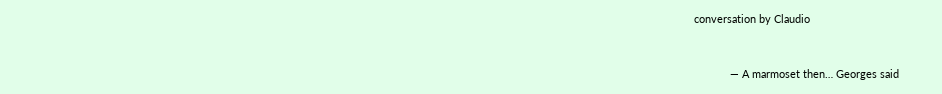conversation by Claudio


            — A marmoset then… Georges said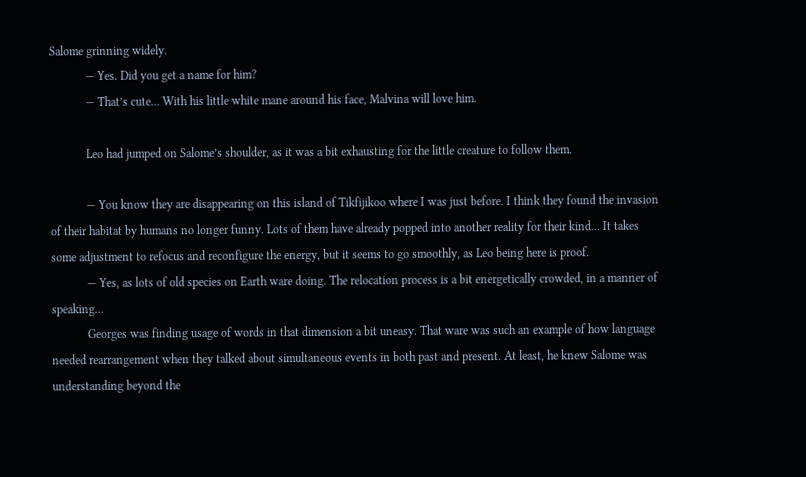Salome grinning widely.
            — Yes. Did you get a name for him?
            — That’s cute… With his little white mane around his face, Malvina will love him.

            Leo had jumped on Salome’s shoulder, as it was a bit exhausting for the little creature to follow them.

            — You know they are disappearing on this island of Tikfijikoo where I was just before. I think they found the invasion of their habitat by humans no longer funny. Lots of them have already popped into another reality for their kind… It takes some adjustment to refocus and reconfigure the energy, but it seems to go smoothly, as Leo being here is proof.
            — Yes, as lots of old species on Earth ware doing. The relocation process is a bit energetically crowded, in a manner of speaking…
            Georges was finding usage of words in that dimension a bit uneasy. That ware was such an example of how language needed rearrangement when they talked about simultaneous events in both past and present. At least, he knew Salome was understanding beyond the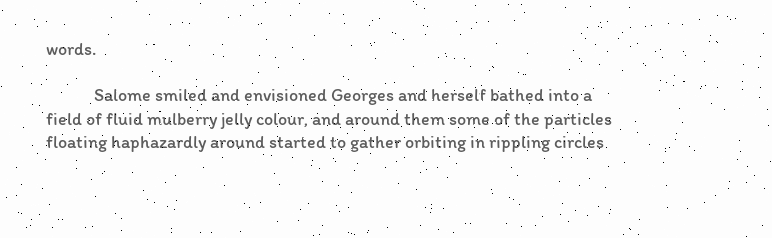words.

            Salome smiled and envisioned Georges and herself bathed into a field of fluid mulberry jelly colour, and around them some of the particles floating haphazardly around started to gather orbiting in rippling circles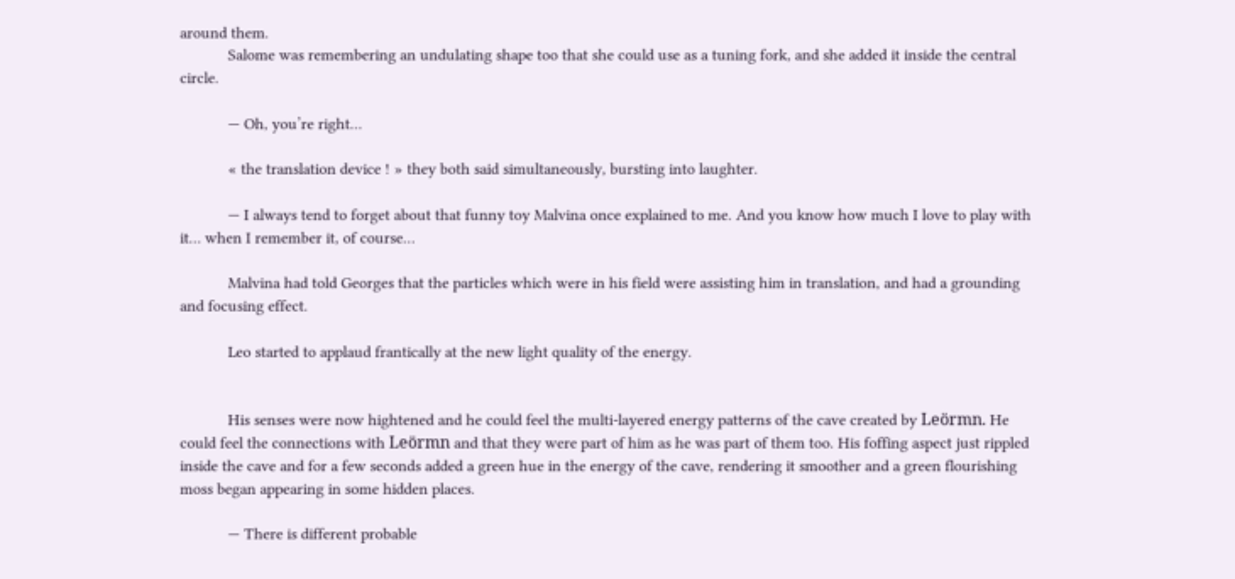around them.
            Salome was remembering an undulating shape too that she could use as a tuning fork, and she added it inside the central circle.

            — Oh, you’re right…

            « the translation device ! » they both said simultaneously, bursting into laughter.

            — I always tend to forget about that funny toy Malvina once explained to me. And you know how much I love to play with it… when I remember it, of course…

            Malvina had told Georges that the particles which were in his field were assisting him in translation, and had a grounding and focusing effect.

            Leo started to applaud frantically at the new light quality of the energy.


            His senses were now hightened and he could feel the multi-layered energy patterns of the cave created by Leörmn. He could feel the connections with Leörmn and that they were part of him as he was part of them too. His foffing aspect just rippled inside the cave and for a few seconds added a green hue in the energy of the cave, rendering it smoother and a green flourishing moss began appearing in some hidden places.

            — There is different probable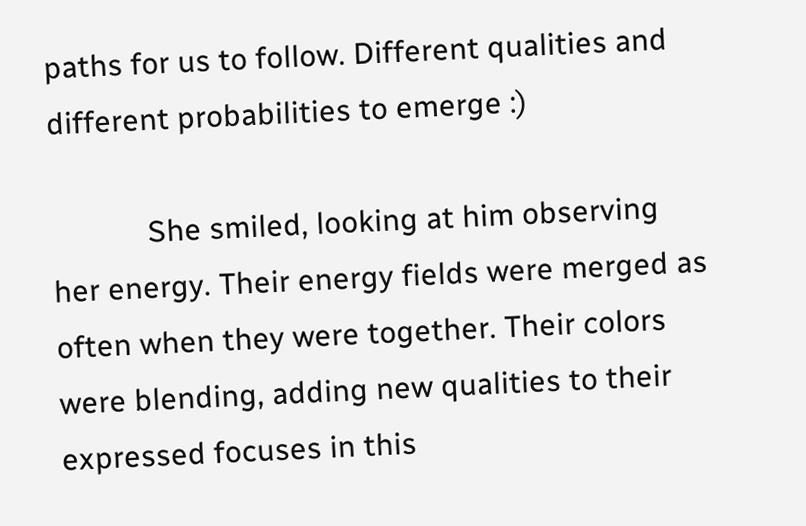paths for us to follow. Different qualities and different probabilities to emerge :)

            She smiled, looking at him observing her energy. Their energy fields were merged as often when they were together. Their colors were blending, adding new qualities to their expressed focuses in this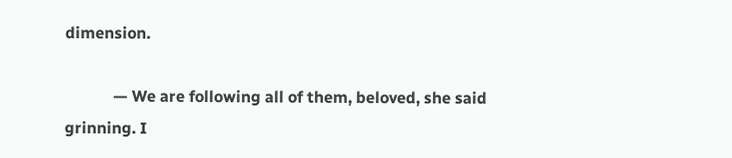dimension.

            — We are following all of them, beloved, she said grinning. I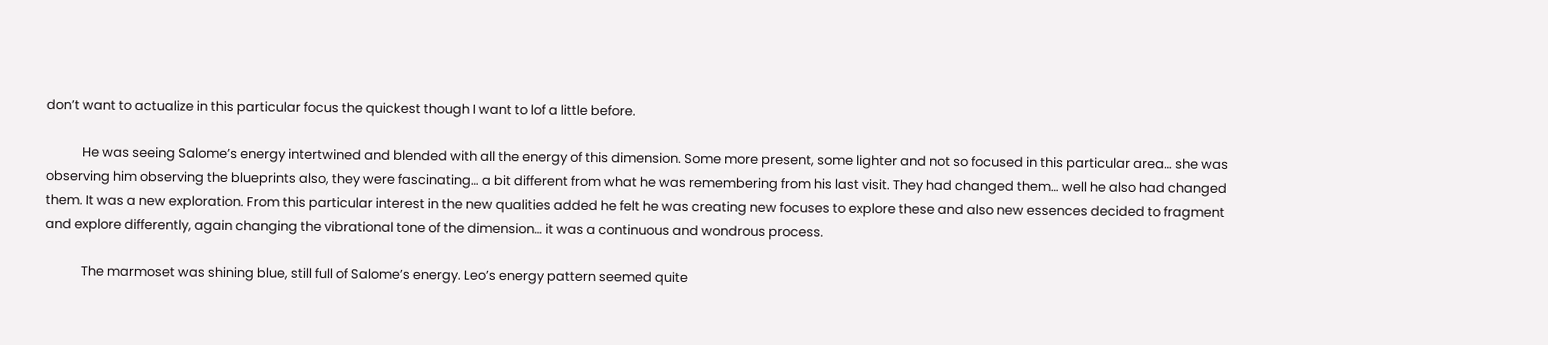don’t want to actualize in this particular focus the quickest though I want to lof a little before.

            He was seeing Salome’s energy intertwined and blended with all the energy of this dimension. Some more present, some lighter and not so focused in this particular area… she was observing him observing the blueprints also, they were fascinating… a bit different from what he was remembering from his last visit. They had changed them… well he also had changed them. It was a new exploration. From this particular interest in the new qualities added he felt he was creating new focuses to explore these and also new essences decided to fragment and explore differently, again changing the vibrational tone of the dimension… it was a continuous and wondrous process.

            The marmoset was shining blue, still full of Salome’s energy. Leo’s energy pattern seemed quite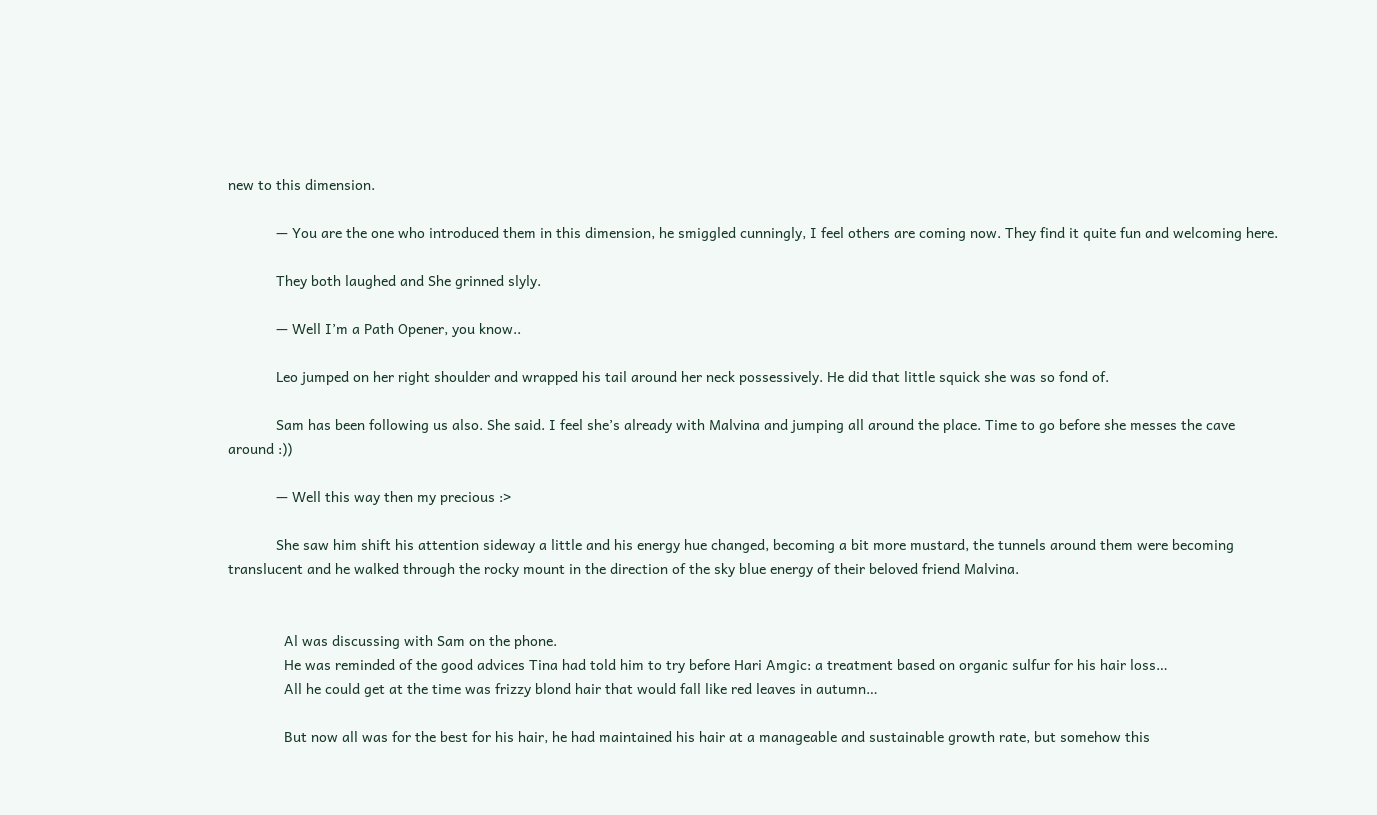new to this dimension.

            — You are the one who introduced them in this dimension, he smiggled cunningly, I feel others are coming now. They find it quite fun and welcoming here.

            They both laughed and She grinned slyly.

            — Well I’m a Path Opener, you know..

            Leo jumped on her right shoulder and wrapped his tail around her neck possessively. He did that little squick she was so fond of.

            Sam has been following us also. She said. I feel she’s already with Malvina and jumping all around the place. Time to go before she messes the cave around :))

            — Well this way then my precious :>

            She saw him shift his attention sideway a little and his energy hue changed, becoming a bit more mustard, the tunnels around them were becoming translucent and he walked through the rocky mount in the direction of the sky blue energy of their beloved friend Malvina.


              Al was discussing with Sam on the phone.
              He was reminded of the good advices Tina had told him to try before Hari Amgic: a treatment based on organic sulfur for his hair loss…
              All he could get at the time was frizzy blond hair that would fall like red leaves in autumn…

              But now all was for the best for his hair, he had maintained his hair at a manageable and sustainable growth rate, but somehow this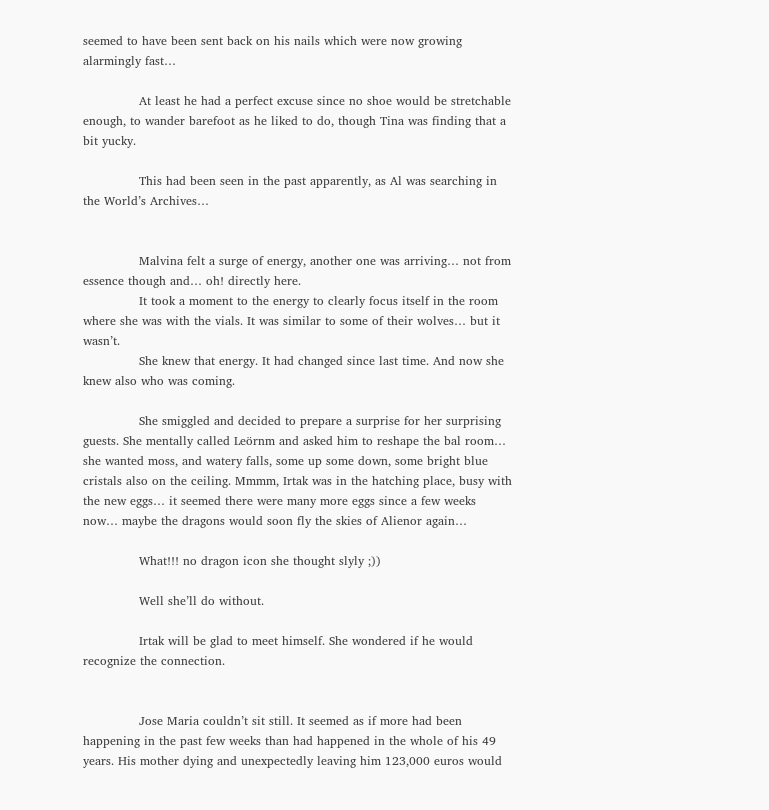seemed to have been sent back on his nails which were now growing alarmingly fast…

              At least he had a perfect excuse since no shoe would be stretchable enough, to wander barefoot as he liked to do, though Tina was finding that a bit yucky.

              This had been seen in the past apparently, as Al was searching in the World’s Archives…


              Malvina felt a surge of energy, another one was arriving… not from essence though and… oh! directly here.
              It took a moment to the energy to clearly focus itself in the room where she was with the vials. It was similar to some of their wolves… but it wasn’t.
              She knew that energy. It had changed since last time. And now she knew also who was coming.

              She smiggled and decided to prepare a surprise for her surprising guests. She mentally called Leörnm and asked him to reshape the bal room… she wanted moss, and watery falls, some up some down, some bright blue cristals also on the ceiling. Mmmm, Irtak was in the hatching place, busy with the new eggs… it seemed there were many more eggs since a few weeks now… maybe the dragons would soon fly the skies of Alienor again…

              What!!! no dragon icon she thought slyly ;))

              Well she’ll do without.

              Irtak will be glad to meet himself. She wondered if he would recognize the connection.


              Jose Maria couldn’t sit still. It seemed as if more had been happening in the past few weeks than had happened in the whole of his 49 years. His mother dying and unexpectedly leaving him 123,000 euros would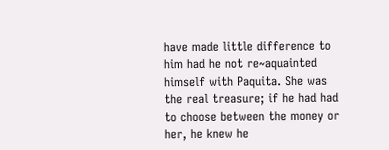have made little difference to him had he not re~aquainted himself with Paquita. She was the real treasure; if he had had to choose between the money or her, he knew he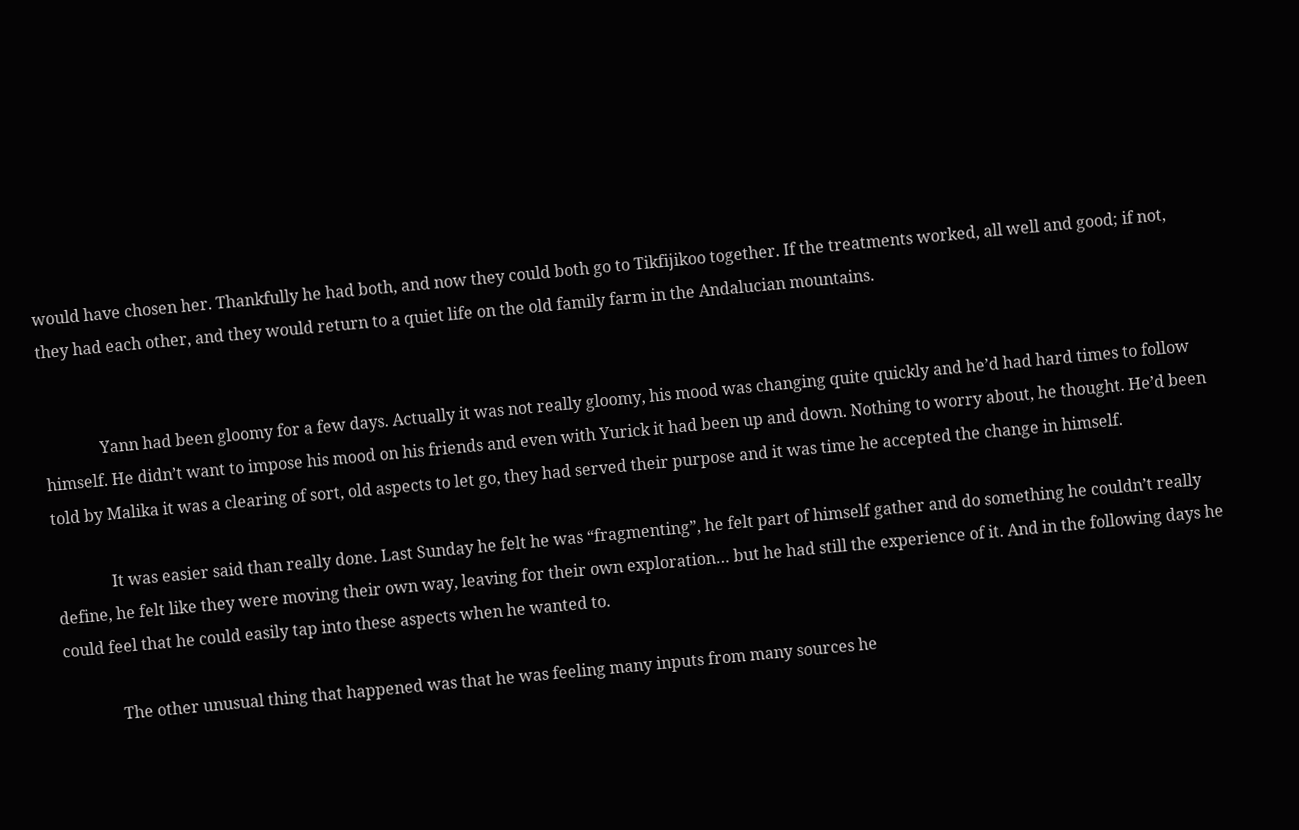would have chosen her. Thankfully he had both, and now they could both go to Tikfijikoo together. If the treatments worked, all well and good; if not, they had each other, and they would return to a quiet life on the old family farm in the Andalucian mountains.


              Yann had been gloomy for a few days. Actually it was not really gloomy, his mood was changing quite quickly and he’d had hard times to follow himself. He didn’t want to impose his mood on his friends and even with Yurick it had been up and down. Nothing to worry about, he thought. He’d been told by Malika it was a clearing of sort, old aspects to let go, they had served their purpose and it was time he accepted the change in himself.

              It was easier said than really done. Last Sunday he felt he was “fragmenting”, he felt part of himself gather and do something he couldn’t really define, he felt like they were moving their own way, leaving for their own exploration… but he had still the experience of it. And in the following days he could feel that he could easily tap into these aspects when he wanted to.

              The other unusual thing that happened was that he was feeling many inputs from many sources he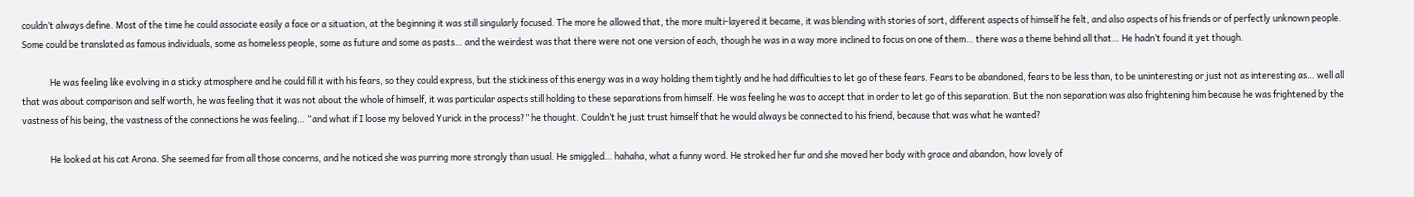couldn’t always define. Most of the time he could associate easily a face or a situation, at the beginning it was still singularly focused. The more he allowed that, the more multi-layered it became, it was blending with stories of sort, different aspects of himself he felt, and also aspects of his friends or of perfectly unknown people. Some could be translated as famous individuals, some as homeless people, some as future and some as pasts… and the weirdest was that there were not one version of each, though he was in a way more inclined to focus on one of them… there was a theme behind all that… He hadn’t found it yet though.

              He was feeling like evolving in a sticky atmosphere and he could fill it with his fears, so they could express, but the stickiness of this energy was in a way holding them tightly and he had difficulties to let go of these fears. Fears to be abandoned, fears to be less than, to be uninteresting or just not as interesting as… well all that was about comparison and self worth, he was feeling that it was not about the whole of himself, it was particular aspects still holding to these separations from himself. He was feeling he was to accept that in order to let go of this separation. But the non separation was also frightening him because he was frightened by the vastness of his being, the vastness of the connections he was feeling… “and what if I loose my beloved Yurick in the process?” he thought. Couldn’t he just trust himself that he would always be connected to his friend, because that was what he wanted?

              He looked at his cat Arona. She seemed far from all those concerns, and he noticed she was purring more strongly than usual. He smiggled… hahaha, what a funny word. He stroked her fur and she moved her body with grace and abandon, how lovely of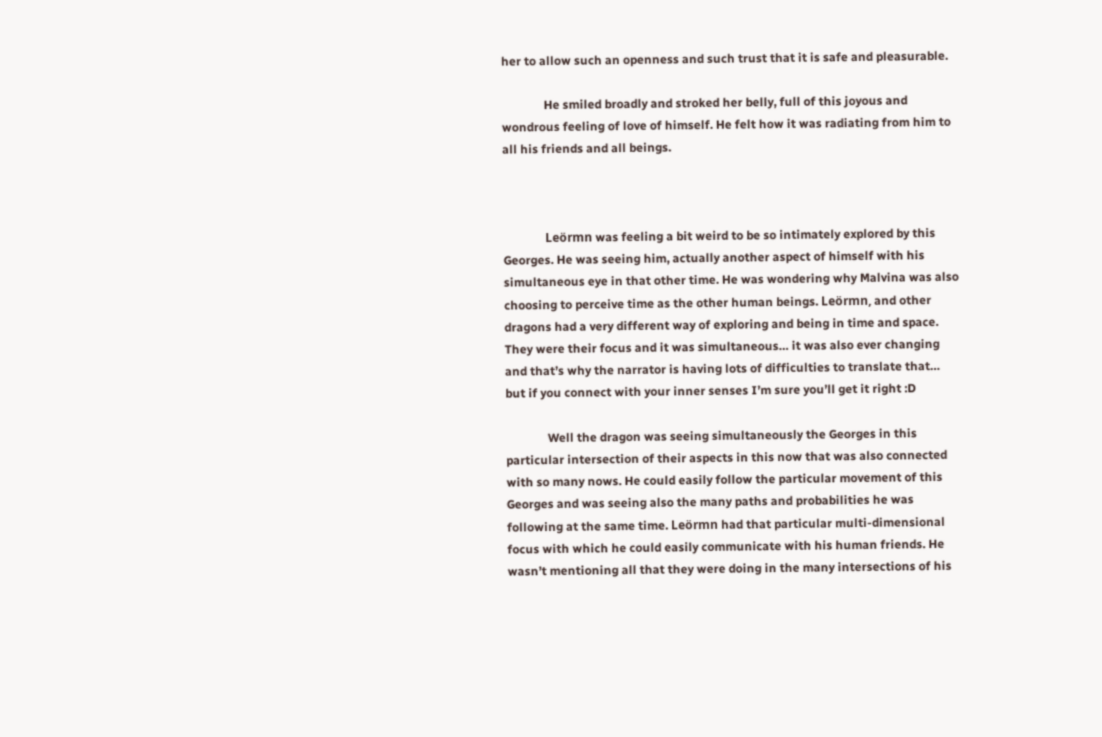her to allow such an openness and such trust that it is safe and pleasurable.

              He smiled broadly and stroked her belly, full of this joyous and wondrous feeling of love of himself. He felt how it was radiating from him to all his friends and all beings.



              Leörmn was feeling a bit weird to be so intimately explored by this Georges. He was seeing him, actually another aspect of himself with his simultaneous eye in that other time. He was wondering why Malvina was also choosing to perceive time as the other human beings. Leörmn, and other dragons had a very different way of exploring and being in time and space. They were their focus and it was simultaneous… it was also ever changing and that’s why the narrator is having lots of difficulties to translate that… but if you connect with your inner senses I’m sure you’ll get it right :D

              Well the dragon was seeing simultaneously the Georges in this particular intersection of their aspects in this now that was also connected with so many nows. He could easily follow the particular movement of this Georges and was seeing also the many paths and probabilities he was following at the same time. Leörmn had that particular multi-dimensional focus with which he could easily communicate with his human friends. He wasn’t mentioning all that they were doing in the many intersections of his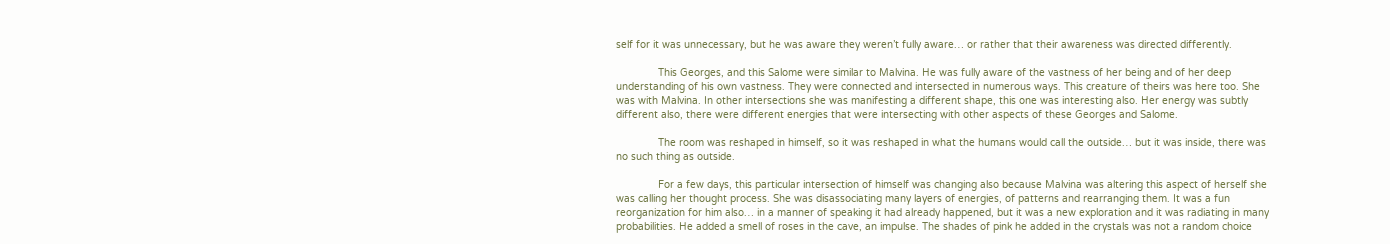self for it was unnecessary, but he was aware they weren’t fully aware… or rather that their awareness was directed differently.

              This Georges, and this Salome were similar to Malvina. He was fully aware of the vastness of her being and of her deep understanding of his own vastness. They were connected and intersected in numerous ways. This creature of theirs was here too. She was with Malvina. In other intersections she was manifesting a different shape, this one was interesting also. Her energy was subtly different also, there were different energies that were intersecting with other aspects of these Georges and Salome.

              The room was reshaped in himself, so it was reshaped in what the humans would call the outside… but it was inside, there was no such thing as outside.

              For a few days, this particular intersection of himself was changing also because Malvina was altering this aspect of herself she was calling her thought process. She was disassociating many layers of energies, of patterns and rearranging them. It was a fun reorganization for him also… in a manner of speaking it had already happened, but it was a new exploration and it was radiating in many probabilities. He added a smell of roses in the cave, an impulse. The shades of pink he added in the crystals was not a random choice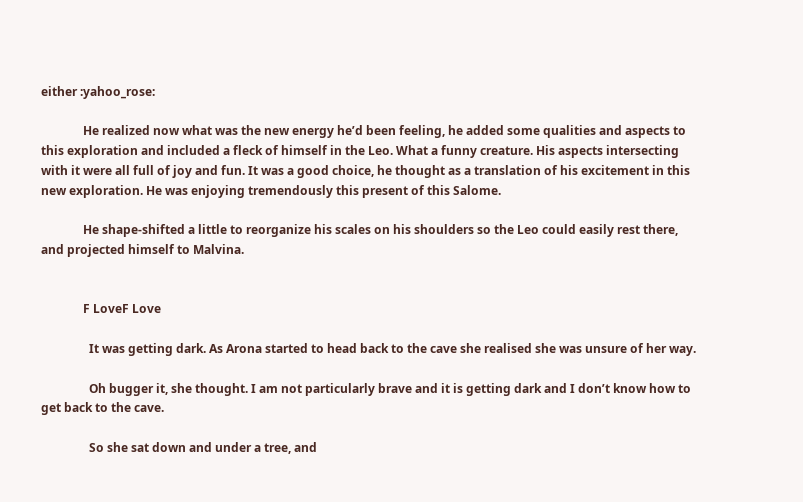either :yahoo_rose:

              He realized now what was the new energy he’d been feeling, he added some qualities and aspects to this exploration and included a fleck of himself in the Leo. What a funny creature. His aspects intersecting with it were all full of joy and fun. It was a good choice, he thought as a translation of his excitement in this new exploration. He was enjoying tremendously this present of this Salome.

              He shape-shifted a little to reorganize his scales on his shoulders so the Leo could easily rest there, and projected himself to Malvina.


              F LoveF Love

                It was getting dark. As Arona started to head back to the cave she realised she was unsure of her way.

                Oh bugger it, she thought. I am not particularly brave and it is getting dark and I don’t know how to get back to the cave.

                So she sat down and under a tree, and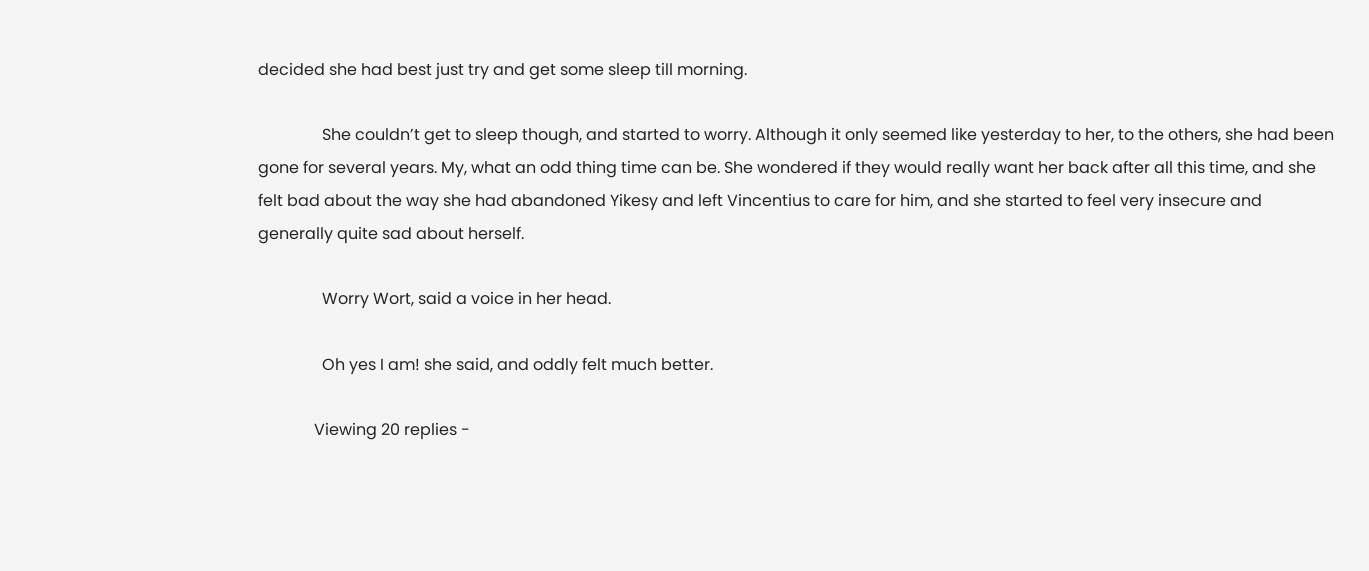decided she had best just try and get some sleep till morning.

                She couldn’t get to sleep though, and started to worry. Although it only seemed like yesterday to her, to the others, she had been gone for several years. My, what an odd thing time can be. She wondered if they would really want her back after all this time, and she felt bad about the way she had abandoned Yikesy and left Vincentius to care for him, and she started to feel very insecure and generally quite sad about herself.

                Worry Wort, said a voice in her head.

                Oh yes I am! she said, and oddly felt much better.

              Viewing 20 replies -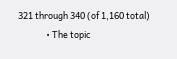321 through 340 (of 1,160 total)
              • The topic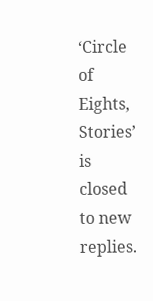‘Circle of Eights, Stories’ is closed to new replies.